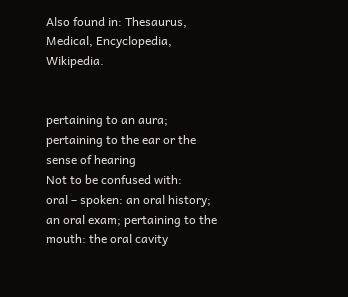Also found in: Thesaurus, Medical, Encyclopedia, Wikipedia.


pertaining to an aura; pertaining to the ear or the sense of hearing
Not to be confused with:
oral – spoken: an oral history; an oral exam; pertaining to the mouth: the oral cavity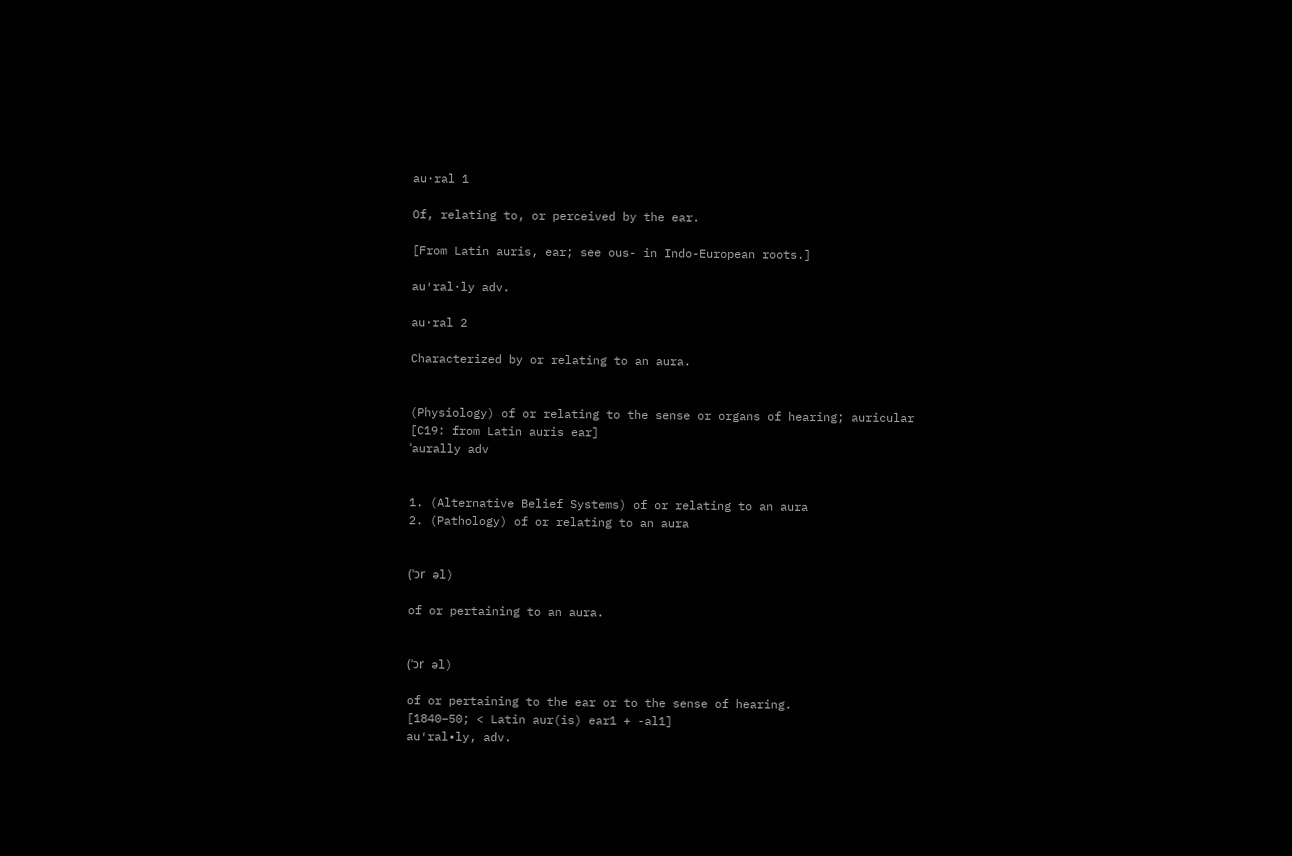au·ral 1

Of, relating to, or perceived by the ear.

[From Latin auris, ear; see ous- in Indo-European roots.]

au′ral·ly adv.

au·ral 2

Characterized by or relating to an aura.


(Physiology) of or relating to the sense or organs of hearing; auricular
[C19: from Latin auris ear]
ˈaurally adv


1. (Alternative Belief Systems) of or relating to an aura
2. (Pathology) of or relating to an aura


(ˈɔr əl)

of or pertaining to an aura.


(ˈɔr əl)

of or pertaining to the ear or to the sense of hearing.
[1840–50; < Latin aur(is) ear1 + -al1]
au′ral•ly, adv.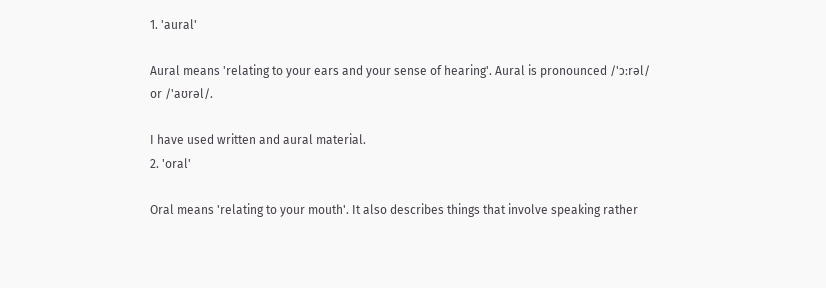1. 'aural'

Aural means 'relating to your ears and your sense of hearing'. Aural is pronounced /'ɔːrəl/ or /'aʊrəl/.

I have used written and aural material.
2. 'oral'

Oral means 'relating to your mouth'. It also describes things that involve speaking rather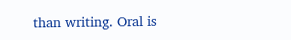than writing. Oral is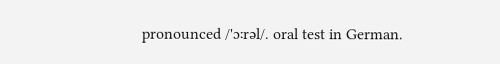pronounced /'ɔːrəl/. oral test in German.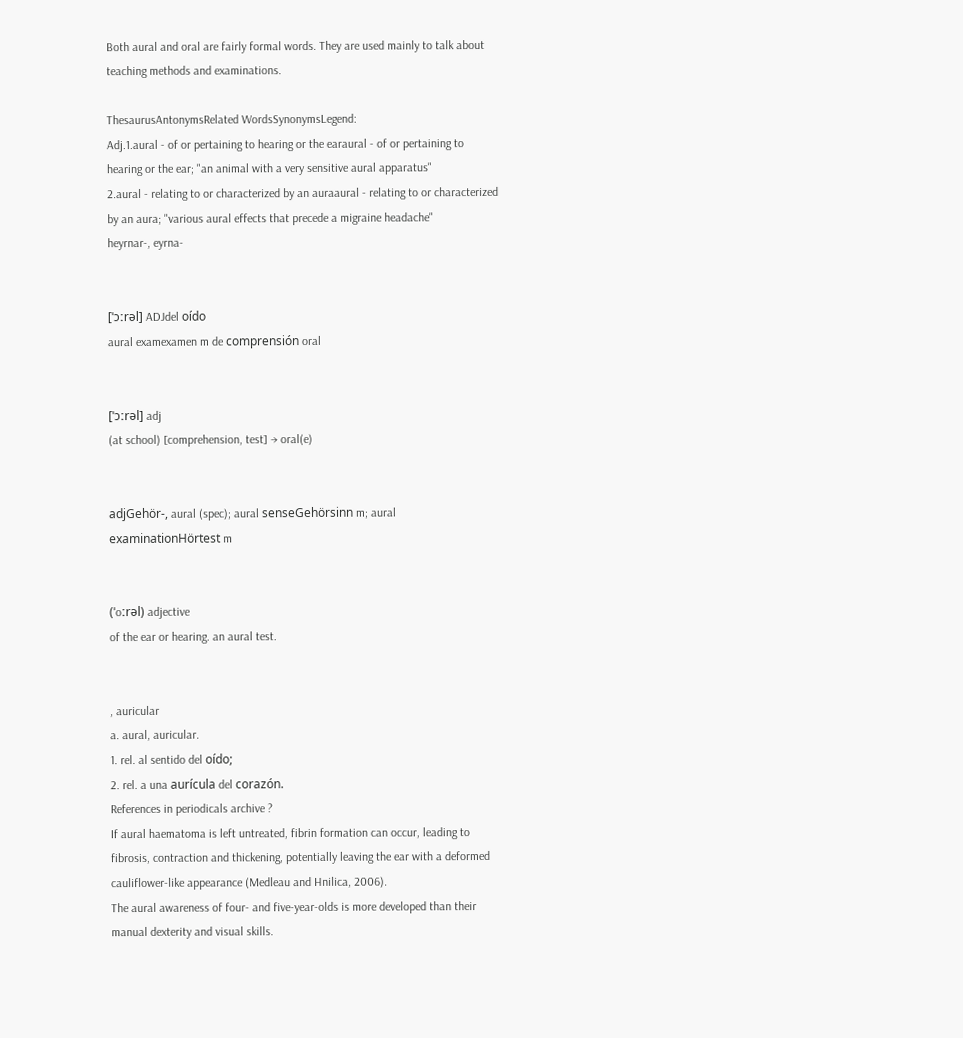Both aural and oral are fairly formal words. They are used mainly to talk about teaching methods and examinations.

ThesaurusAntonymsRelated WordsSynonymsLegend:
Adj.1.aural - of or pertaining to hearing or the earaural - of or pertaining to hearing or the ear; "an animal with a very sensitive aural apparatus"
2.aural - relating to or characterized by an auraaural - relating to or characterized by an aura; "various aural effects that precede a migraine headache"
heyrnar-, eyrna-


[ˈɔːrəl] ADJdel oído
aural examexamen m de comprensión oral


[ˈɔːrəl] adj
(at school) [comprehension, test] → oral(e)


adjGehör-, aural (spec); aural senseGehörsinn m; aural examinationHörtest m


(ˈoːrəl) adjective
of the ear or hearing. an aural test.


, auricular
a. aural, auricular.
1. rel. al sentido del oído;
2. rel. a una aurícula del corazón.
References in periodicals archive ?
If aural haematoma is left untreated, fibrin formation can occur, leading to fibrosis, contraction and thickening, potentially leaving the ear with a deformed cauliflower-like appearance (Medleau and Hnilica, 2006).
The aural awareness of four- and five-year-olds is more developed than their manual dexterity and visual skills.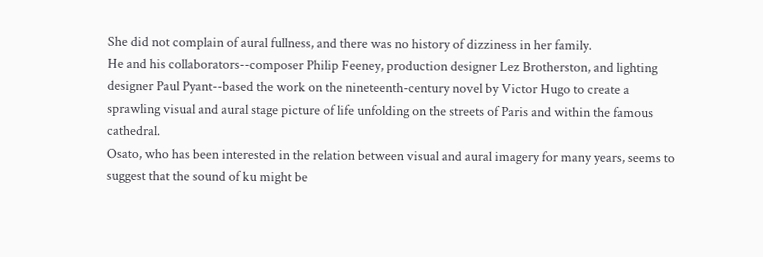She did not complain of aural fullness, and there was no history of dizziness in her family.
He and his collaborators--composer Philip Feeney, production designer Lez Brotherston, and lighting designer Paul Pyant--based the work on the nineteenth-century novel by Victor Hugo to create a sprawling visual and aural stage picture of life unfolding on the streets of Paris and within the famous cathedral.
Osato, who has been interested in the relation between visual and aural imagery for many years, seems to suggest that the sound of ku might be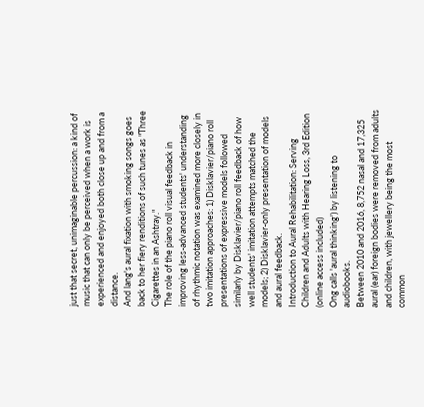just that secret, unimaginable percussion: a kind of music that can only be perceived when a work is experienced and enjoyed both close up and from a distance.
And lang's aural fixation with smoking songs goes back to her fiery renditions of such tunes as "Three Cigarettes in an Ashtray."
The role of the piano roll visual feedback in improving less-advanced students' understanding of rhythmic notation was examined more closely in two imitation approaches: 1) Disklavier/piano roll presentations of expressive models followed similarly by Disklavier/piano roll feedback of how well students' imitation attempts matched the models; 2) Disklavier-only presentation of models and aural feedback.
Introduction to Aural Rehabilitation: Serving Children and Adults with Hearing Loss, 3rd Edition (online access included)
Ong calls 'aural thinking') by listening to audiobooks.
Between 2010 and 2016, 8,752 nasal and 17,325 aural (ear) foreign bodies were removed from adults and children, with jewellery being the most common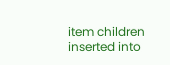item children inserted into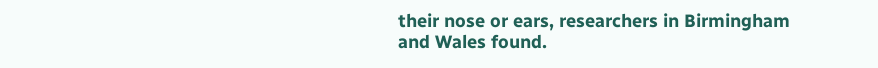their nose or ears, researchers in Birmingham and Wales found.